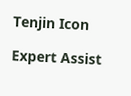Tenjin Icon

Expert Assist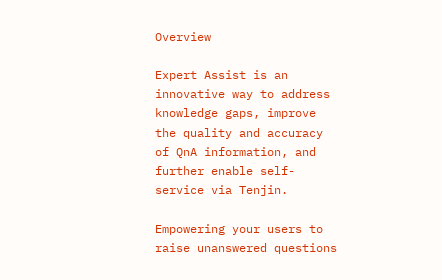Overview

Expert Assist is an innovative way to address knowledge gaps, improve the quality and accuracy of QnA information, and further enable self-service via Tenjin.

Empowering your users to raise unanswered questions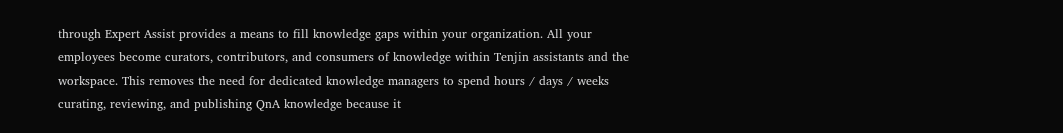through Expert Assist provides a means to fill knowledge gaps within your organization. All your employees become curators, contributors, and consumers of knowledge within Tenjin assistants and the workspace. This removes the need for dedicated knowledge managers to spend hours / days / weeks curating, reviewing, and publishing QnA knowledge because it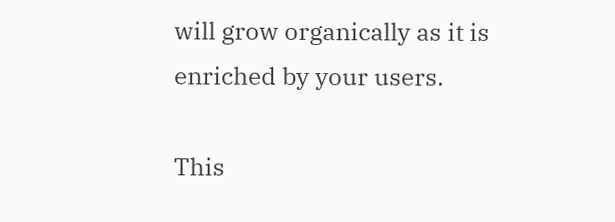will grow organically as it is enriched by your users.

This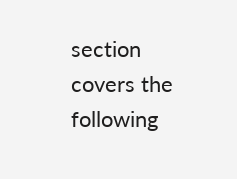section covers the following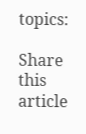topics:

Share this article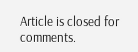Article is closed for comments.